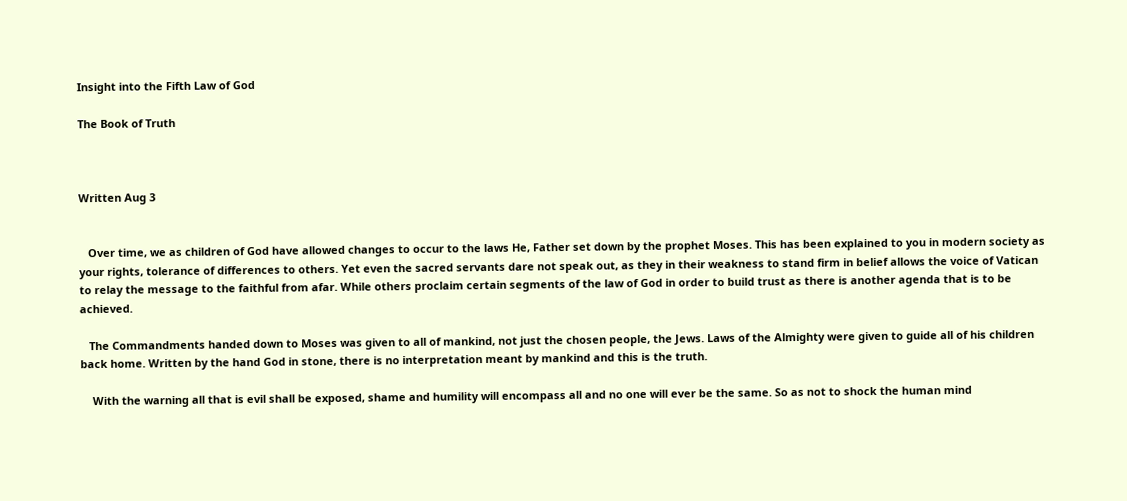Insight into the Fifth Law of God

The Book of Truth



Written Aug 3


   Over time, we as children of God have allowed changes to occur to the laws He, Father set down by the prophet Moses. This has been explained to you in modern society as your rights, tolerance of differences to others. Yet even the sacred servants dare not speak out, as they in their weakness to stand firm in belief allows the voice of Vatican to relay the message to the faithful from afar. While others proclaim certain segments of the law of God in order to build trust as there is another agenda that is to be achieved.

   The Commandments handed down to Moses was given to all of mankind, not just the chosen people, the Jews. Laws of the Almighty were given to guide all of his children back home. Written by the hand God in stone, there is no interpretation meant by mankind and this is the truth.

    With the warning all that is evil shall be exposed, shame and humility will encompass all and no one will ever be the same. So as not to shock the human mind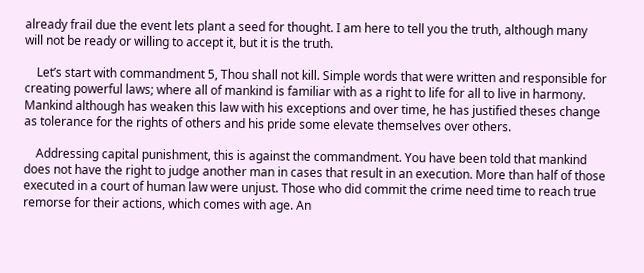already frail due the event lets plant a seed for thought. I am here to tell you the truth, although many will not be ready or willing to accept it, but it is the truth.

    Let’s start with commandment 5, Thou shall not kill. Simple words that were written and responsible for creating powerful laws; where all of mankind is familiar with as a right to life for all to live in harmony. Mankind although has weaken this law with his exceptions and over time, he has justified theses change as tolerance for the rights of others and his pride some elevate themselves over others.

    Addressing capital punishment, this is against the commandment. You have been told that mankind does not have the right to judge another man in cases that result in an execution. More than half of those executed in a court of human law were unjust. Those who did commit the crime need time to reach true remorse for their actions, which comes with age. An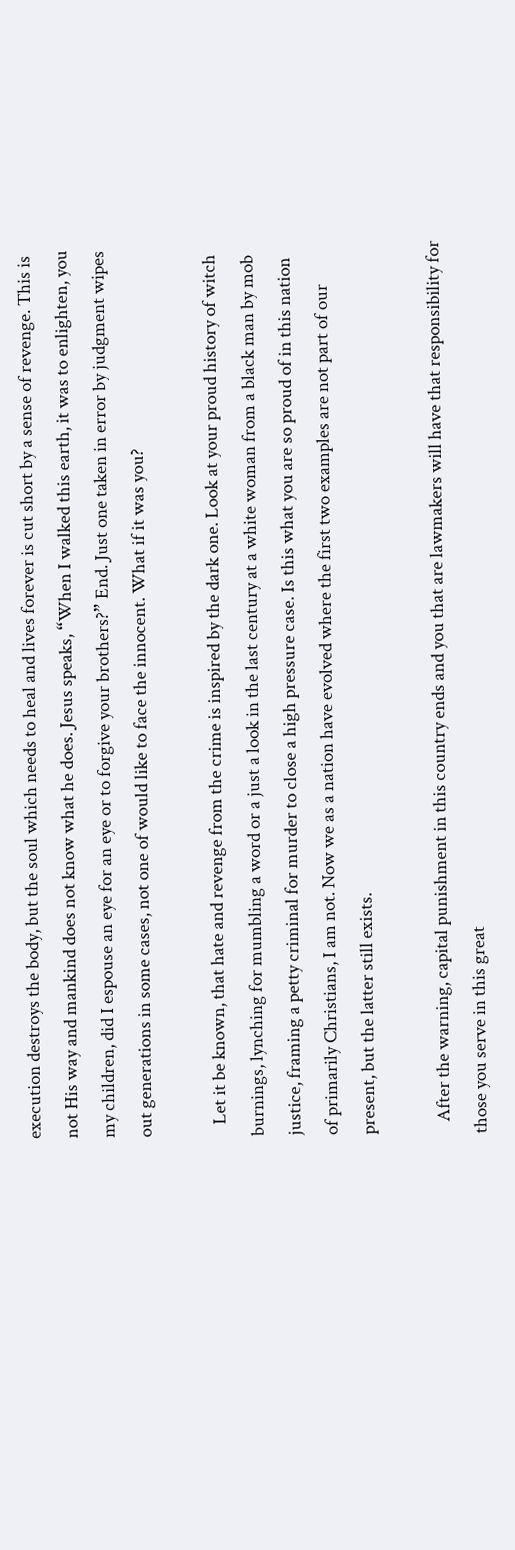execution destroys the body, but the soul which needs to heal and lives forever is cut short by a sense of revenge. This is not His way and mankind does not know what he does. Jesus speaks, “When I walked this earth, it was to enlighten, you my children, did I espouse an eye for an eye or to forgive your brothers?” End. Just one taken in error by judgment wipes out generations in some cases, not one of would like to face the innocent. What if it was you?

   Let it be known, that hate and revenge from the crime is inspired by the dark one. Look at your proud history of witch burnings, lynching for mumbling a word or a just a look in the last century at a white woman from a black man by mob justice, framing a petty criminal for murder to close a high pressure case. Is this what you are so proud of in this nation of primarily Christians, I am not. Now we as a nation have evolved where the first two examples are not part of our present, but the latter still exists.

   After the warning, capital punishment in this country ends and you that are lawmakers will have that responsibility for those you serve in this great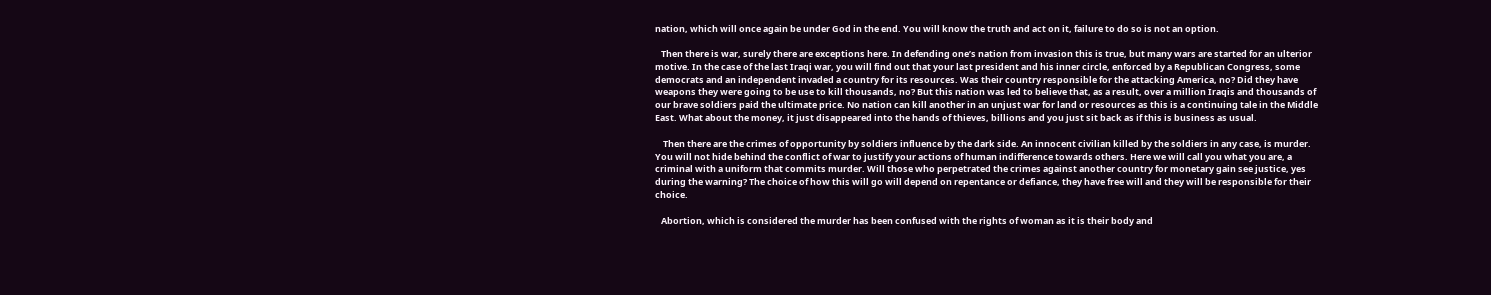nation, which will once again be under God in the end. You will know the truth and act on it, failure to do so is not an option.

   Then there is war, surely there are exceptions here. In defending one’s nation from invasion this is true, but many wars are started for an ulterior motive. In the case of the last Iraqi war, you will find out that your last president and his inner circle, enforced by a Republican Congress, some democrats and an independent invaded a country for its resources. Was their country responsible for the attacking America, no? Did they have weapons they were going to be use to kill thousands, no? But this nation was led to believe that, as a result, over a million Iraqis and thousands of our brave soldiers paid the ultimate price. No nation can kill another in an unjust war for land or resources as this is a continuing tale in the Middle East. What about the money, it just disappeared into the hands of thieves, billions and you just sit back as if this is business as usual.

    Then there are the crimes of opportunity by soldiers influence by the dark side. An innocent civilian killed by the soldiers in any case, is murder. You will not hide behind the conflict of war to justify your actions of human indifference towards others. Here we will call you what you are, a criminal with a uniform that commits murder. Will those who perpetrated the crimes against another country for monetary gain see justice, yes during the warning? The choice of how this will go will depend on repentance or defiance, they have free will and they will be responsible for their choice.

   Abortion, which is considered the murder has been confused with the rights of woman as it is their body and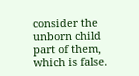consider the unborn child part of them, which is false.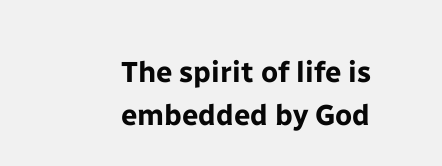The spirit of life is embedded by God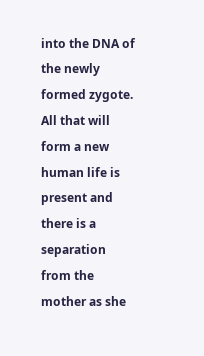into the DNA of the newly formed zygote. All that will form a new human life is present and there is a separation from the mother as she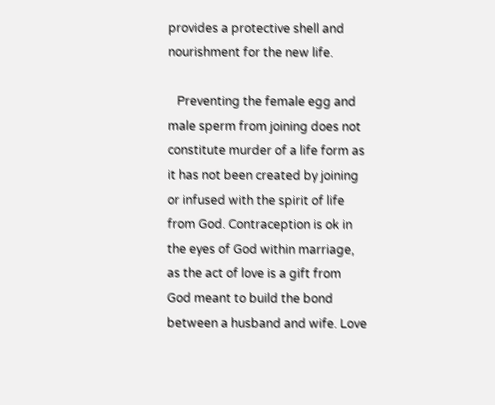provides a protective shell and nourishment for the new life.

   Preventing the female egg and male sperm from joining does not constitute murder of a life form as it has not been created by joining or infused with the spirit of life from God. Contraception is ok in the eyes of God within marriage, as the act of love is a gift from God meant to build the bond between a husband and wife. Love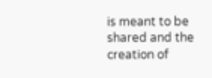is meant to be shared and the creation of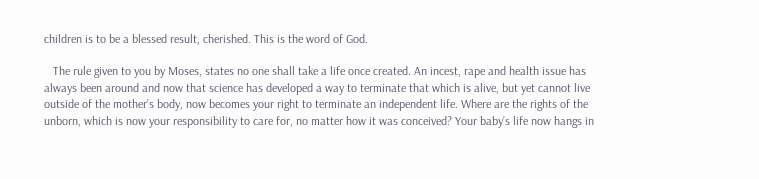children is to be a blessed result, cherished. This is the word of God.

   The rule given to you by Moses, states no one shall take a life once created. An incest, rape and health issue has always been around and now that science has developed a way to terminate that which is alive, but yet cannot live outside of the mother’s body, now becomes your right to terminate an independent life. Where are the rights of the unborn, which is now your responsibility to care for, no matter how it was conceived? Your baby’s life now hangs in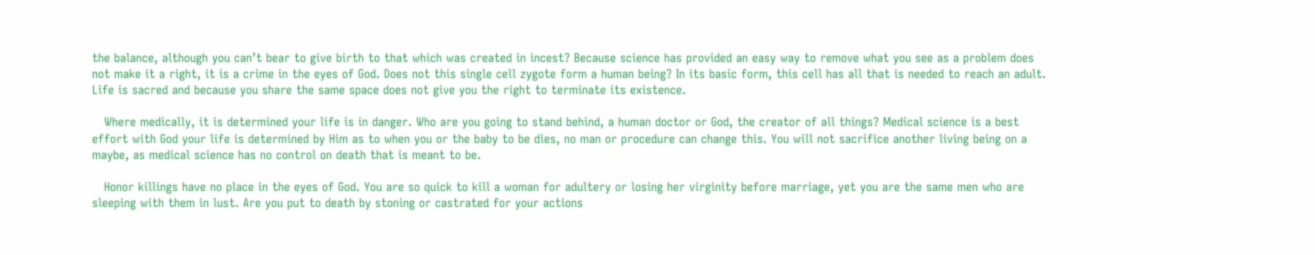the balance, although you can’t bear to give birth to that which was created in incest? Because science has provided an easy way to remove what you see as a problem does not make it a right, it is a crime in the eyes of God. Does not this single cell zygote form a human being? In its basic form, this cell has all that is needed to reach an adult. Life is sacred and because you share the same space does not give you the right to terminate its existence.

   Where medically, it is determined your life is in danger. Who are you going to stand behind, a human doctor or God, the creator of all things? Medical science is a best effort with God your life is determined by Him as to when you or the baby to be dies, no man or procedure can change this. You will not sacrifice another living being on a maybe, as medical science has no control on death that is meant to be.

   Honor killings have no place in the eyes of God. You are so quick to kill a woman for adultery or losing her virginity before marriage, yet you are the same men who are sleeping with them in lust. Are you put to death by stoning or castrated for your actions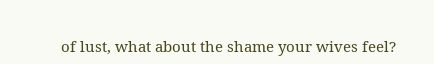of lust, what about the shame your wives feel?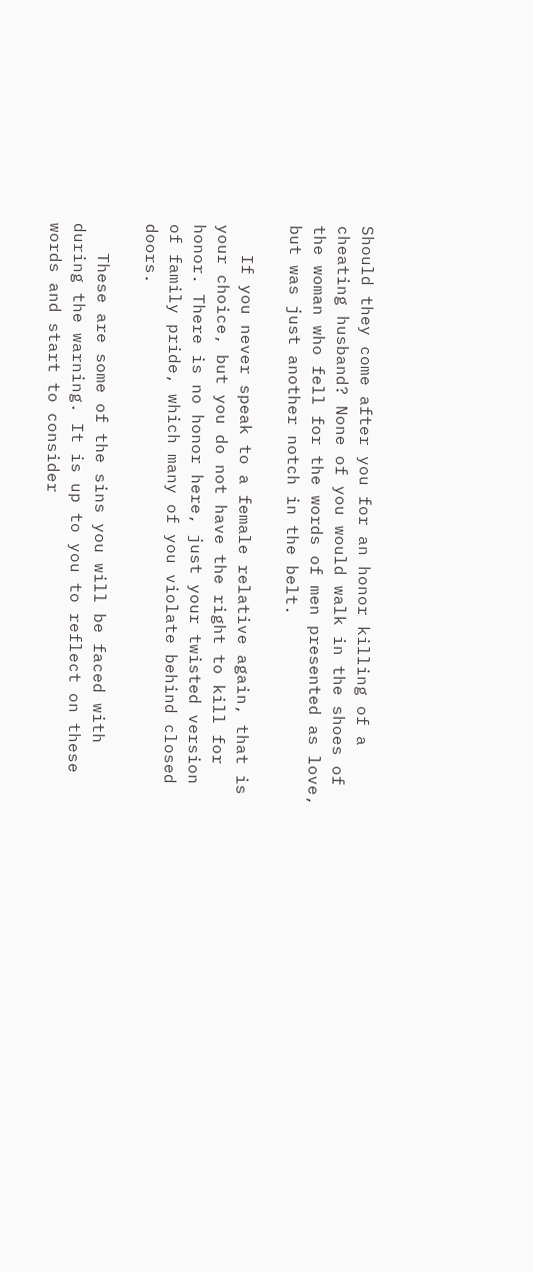Should they come after you for an honor killing of a cheating husband? None of you would walk in the shoes of the woman who fell for the words of men presented as love, but was just another notch in the belt.

   If you never speak to a female relative again, that is your choice, but you do not have the right to kill for honor. There is no honor here, just your twisted version of family pride, which many of you violate behind closed doors.

   These are some of the sins you will be faced with during the warning. It is up to you to reflect on these words and start to consider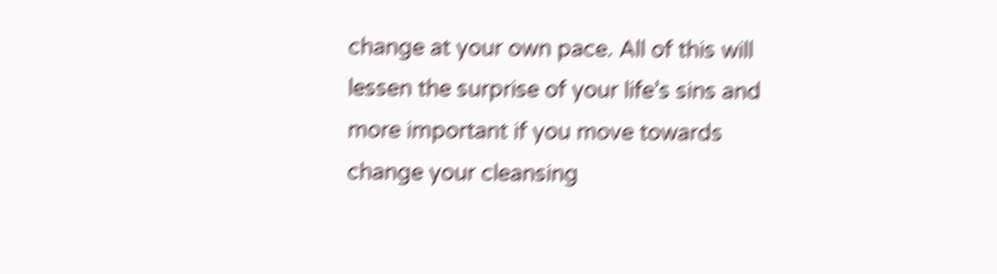change at your own pace. All of this will lessen the surprise of your life’s sins and more important if you move towards change your cleansing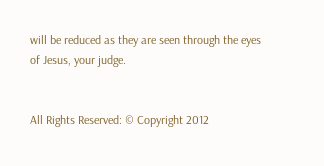will be reduced as they are seen through the eyes of Jesus, your judge.


All Rights Reserved: © Copyright 2012